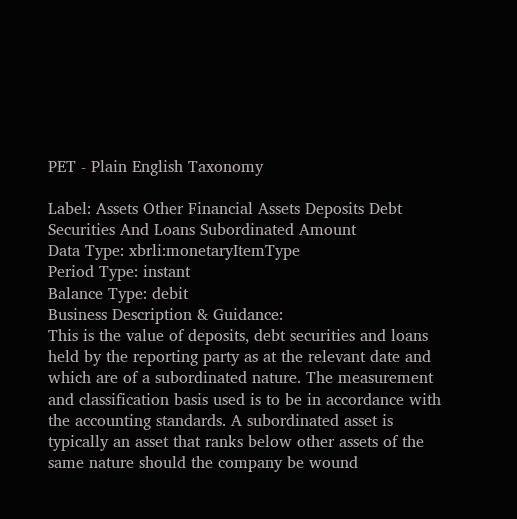PET - Plain English Taxonomy

Label: Assets Other Financial Assets Deposits Debt Securities And Loans Subordinated Amount
Data Type: xbrli:monetaryItemType
Period Type: instant
Balance Type: debit
Business Description & Guidance:
This is the value of deposits, debt securities and loans held by the reporting party as at the relevant date and which are of a subordinated nature. The measurement and classification basis used is to be in accordance with the accounting standards. A subordinated asset is typically an asset that ranks below other assets of the same nature should the company be wound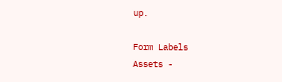up.

Form Labels
Assets -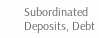Subordinated Deposits, Debt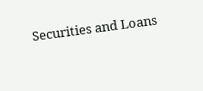Securities and Loans